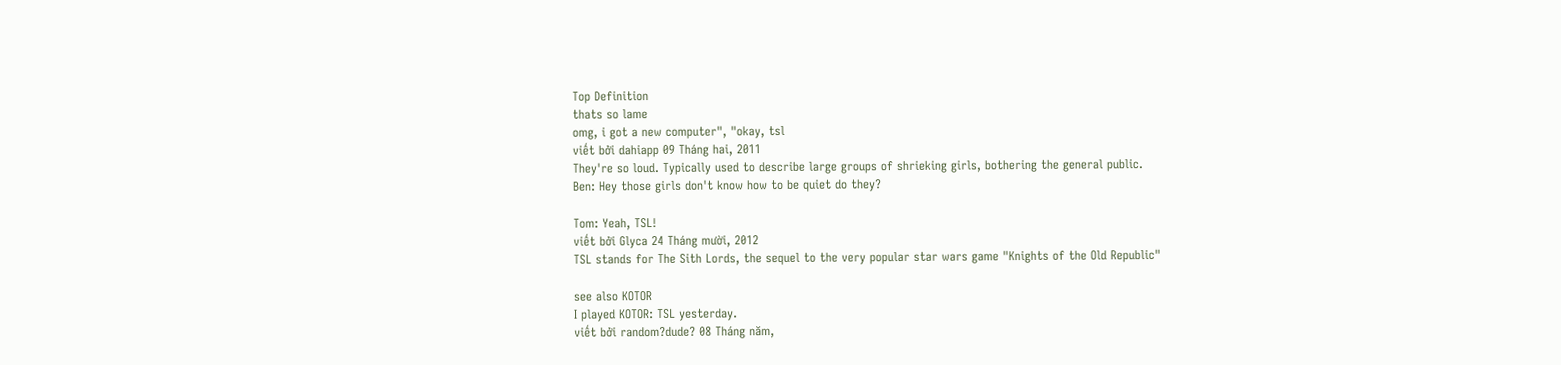Top Definition
thats so lame
omg, i got a new computer", "okay, tsl
viết bởi dahiapp 09 Tháng hai, 2011
They're so loud. Typically used to describe large groups of shrieking girls, bothering the general public.
Ben: Hey those girls don't know how to be quiet do they?

Tom: Yeah, TSL!
viết bởi Glyca 24 Tháng mười, 2012
TSL stands for The Sith Lords, the sequel to the very popular star wars game "Knights of the Old Republic"

see also KOTOR
I played KOTOR: TSL yesterday.
viết bởi random?dude? 08 Tháng năm,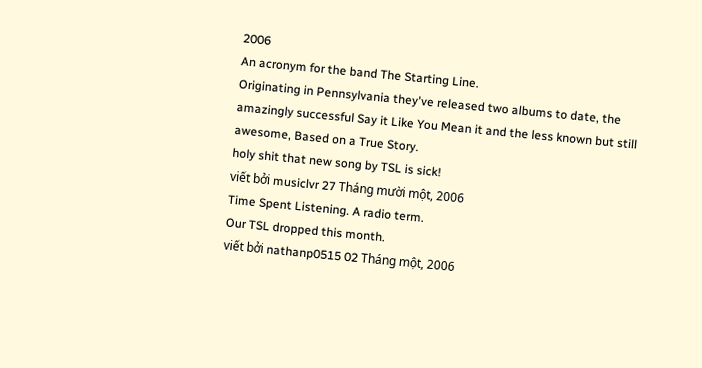2006
An acronym for the band The Starting Line.
Originating in Pennsylvania they've released two albums to date, the amazingly successful Say it Like You Mean it and the less known but still awesome, Based on a True Story.
holy shit that new song by TSL is sick!
viết bởi musiclvr 27 Tháng mười một, 2006
Time Spent Listening. A radio term.
Our TSL dropped this month.
viết bởi nathanp0515 02 Tháng một, 2006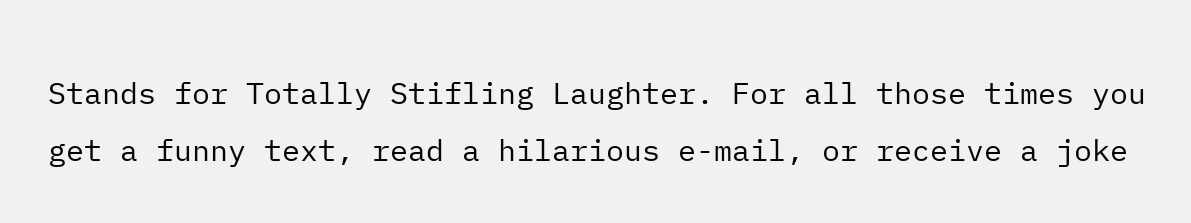Stands for Totally Stifling Laughter. For all those times you get a funny text, read a hilarious e-mail, or receive a joke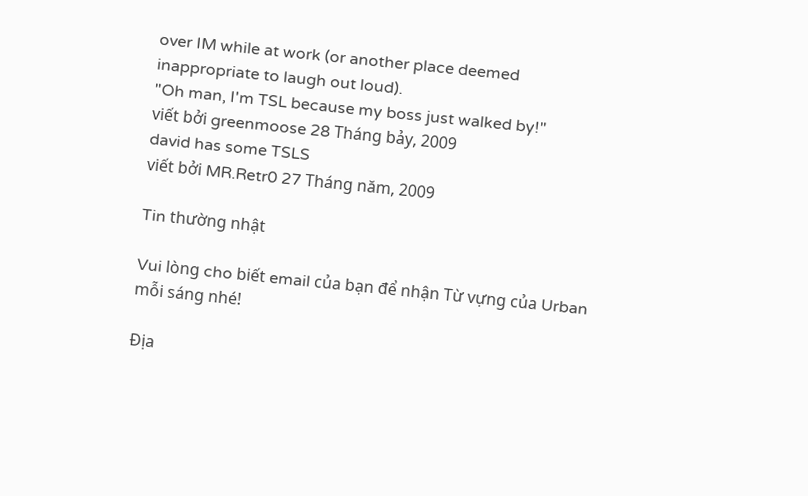over IM while at work (or another place deemed inappropriate to laugh out loud).
"Oh man, I'm TSL because my boss just walked by!"
viết bởi greenmoose 28 Tháng bảy, 2009
david has some TSLS
viết bởi MR.Retr0 27 Tháng năm, 2009

Tin thường nhật

Vui lòng cho biết email của bạn để nhận Từ vựng của Urban mỗi sáng nhé!

Địa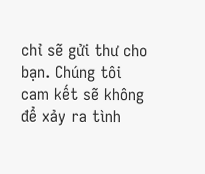chỉ sẽ gửi thư cho bạn. Chúng tôi cam kết sẽ không để xảy ra tình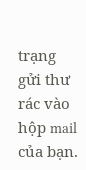trạng gửi thư rác vào hộp mail của bạn.